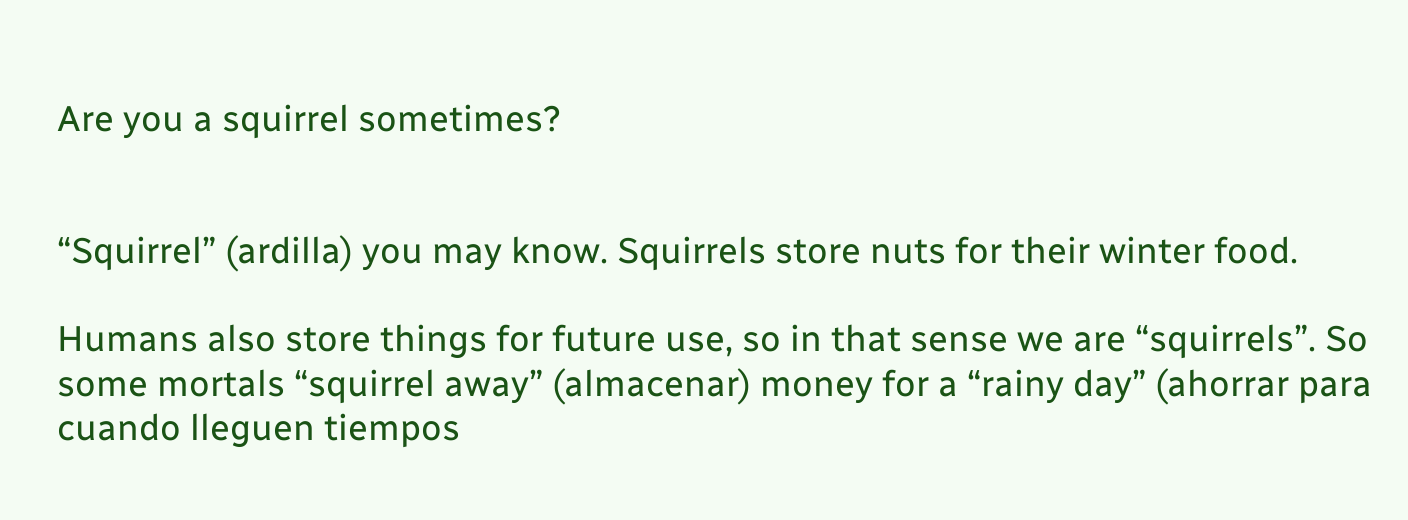Are you a squirrel sometimes?


“Squirrel” (ardilla) you may know. Squirrels store nuts for their winter food.

Humans also store things for future use, so in that sense we are “squirrels”. So some mortals “squirrel away” (almacenar) money for a “rainy day” (ahorrar para cuando lleguen tiempos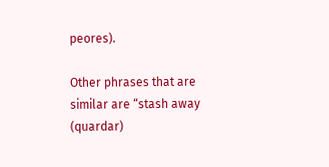peores).

Other phrases that are similar are “stash away (quardar)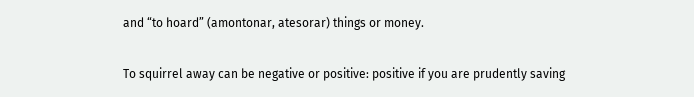and “to hoard” (amontonar, atesorar) things or money.

To squirrel away can be negative or positive: positive if you are prudently saving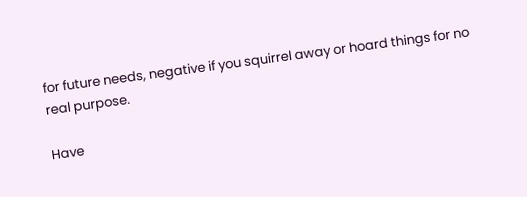for future needs, negative if you squirrel away or hoard things for no real purpose.

Have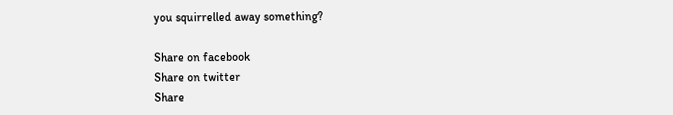you squirrelled away something?

Share on facebook
Share on twitter
Share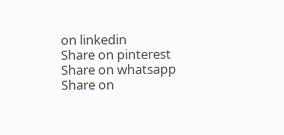on linkedin
Share on pinterest
Share on whatsapp
Share on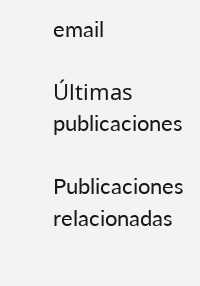email

Últimas publicaciones

Publicaciones relacionadas